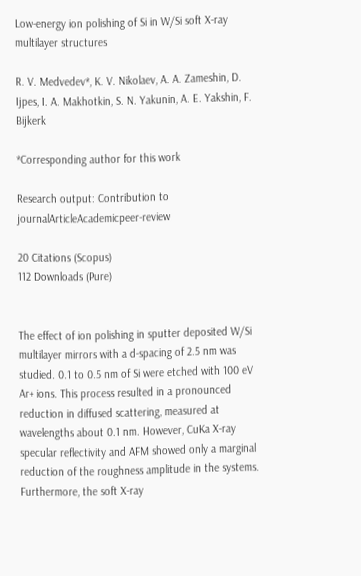Low-energy ion polishing of Si in W/Si soft X-ray multilayer structures

R. V. Medvedev*, K. V. Nikolaev, A. A. Zameshin, D. Ijpes, I. A. Makhotkin, S. N. Yakunin, A. E. Yakshin, F. Bijkerk

*Corresponding author for this work

Research output: Contribution to journalArticleAcademicpeer-review

20 Citations (Scopus)
112 Downloads (Pure)


The effect of ion polishing in sputter deposited W/Si multilayer mirrors with a d-spacing of 2.5 nm was studied. 0.1 to 0.5 nm of Si were etched with 100 eV Ar+ ions. This process resulted in a pronounced reduction in diffused scattering, measured at wavelengths about 0.1 nm. However, CuKa X-ray specular reflectivity and AFM showed only a marginal reduction of the roughness amplitude in the systems. Furthermore, the soft X-ray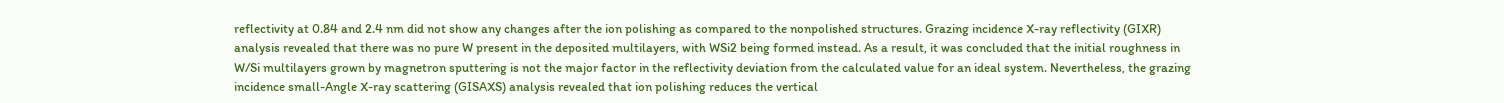reflectivity at 0.84 and 2.4 nm did not show any changes after the ion polishing as compared to the nonpolished structures. Grazing incidence X-ray reflectivity (GIXR) analysis revealed that there was no pure W present in the deposited multilayers, with WSi2 being formed instead. As a result, it was concluded that the initial roughness in W/Si multilayers grown by magnetron sputtering is not the major factor in the reflectivity deviation from the calculated value for an ideal system. Nevertheless, the grazing incidence small-Angle X-ray scattering (GISAXS) analysis revealed that ion polishing reduces the vertical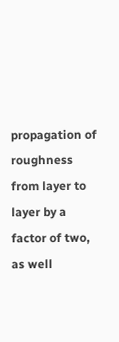propagation of roughness from layer to layer by a factor of two, as well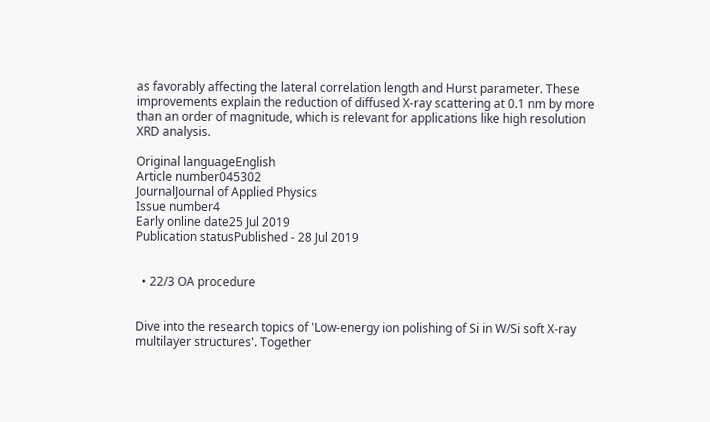as favorably affecting the lateral correlation length and Hurst parameter. These improvements explain the reduction of diffused X-ray scattering at 0.1 nm by more than an order of magnitude, which is relevant for applications like high resolution XRD analysis.

Original languageEnglish
Article number045302
JournalJournal of Applied Physics
Issue number4
Early online date25 Jul 2019
Publication statusPublished - 28 Jul 2019


  • 22/3 OA procedure


Dive into the research topics of 'Low-energy ion polishing of Si in W/Si soft X-ray multilayer structures'. Together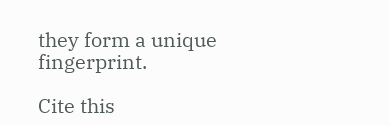they form a unique fingerprint.

Cite this